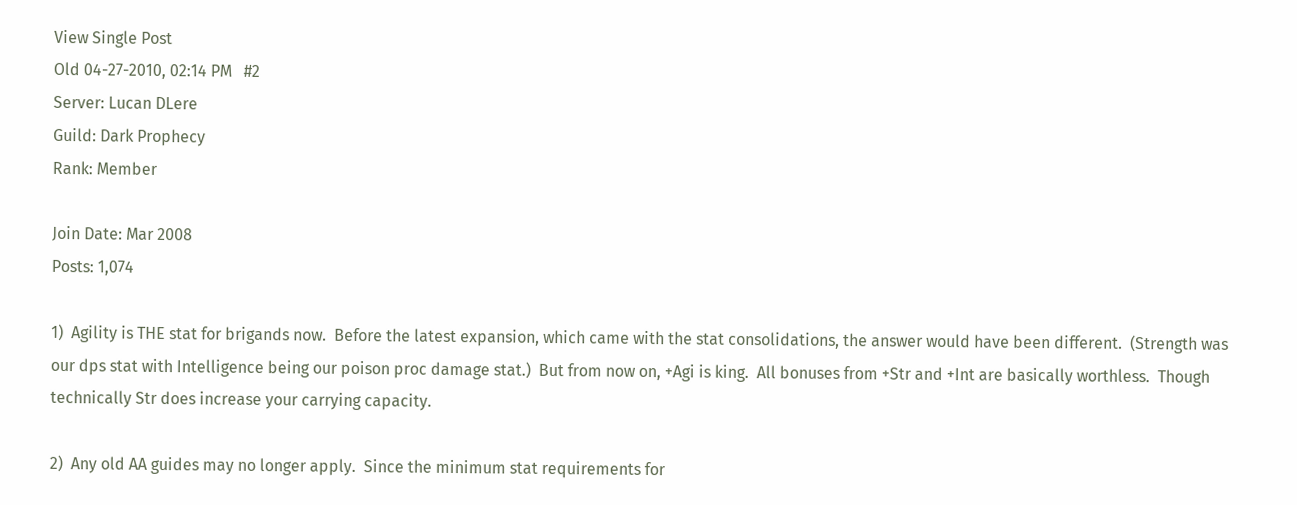View Single Post
Old 04-27-2010, 02:14 PM   #2
Server: Lucan DLere
Guild: Dark Prophecy
Rank: Member

Join Date: Mar 2008
Posts: 1,074

1)  Agility is THE stat for brigands now.  Before the latest expansion, which came with the stat consolidations, the answer would have been different.  (Strength was our dps stat with Intelligence being our poison proc damage stat.)  But from now on, +Agi is king.  All bonuses from +Str and +Int are basically worthless.  Though technically Str does increase your carrying capacity.

2)  Any old AA guides may no longer apply.  Since the minimum stat requirements for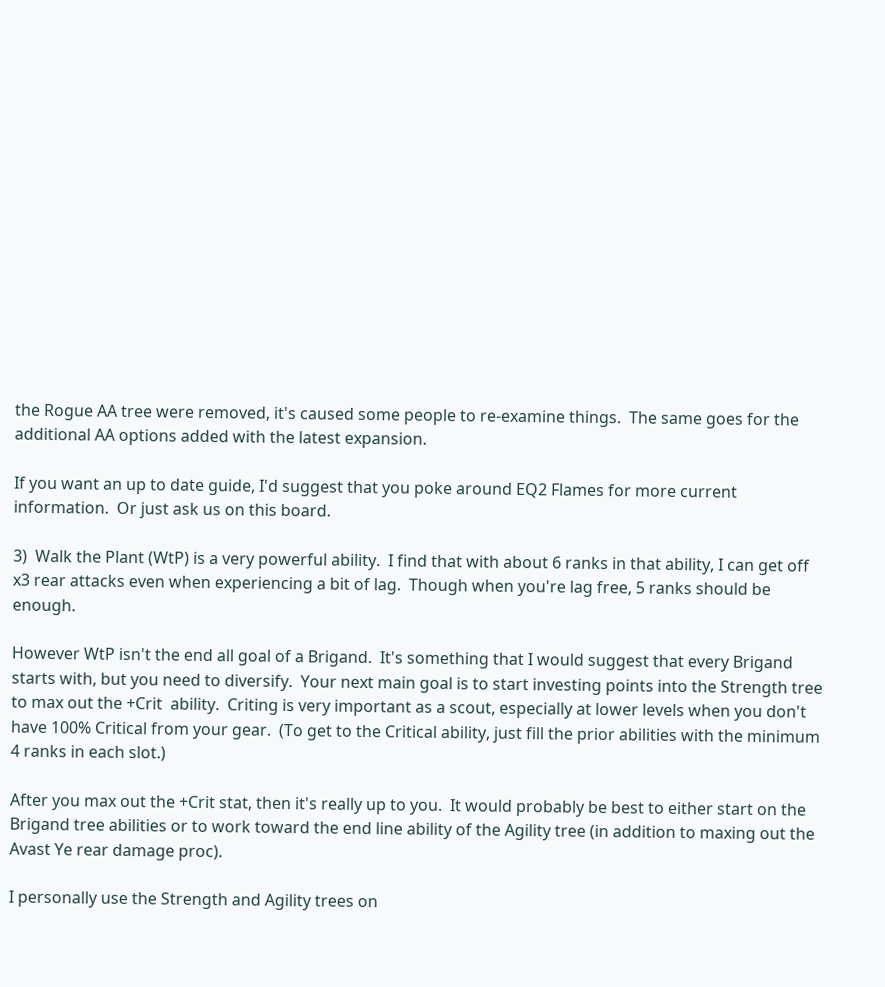the Rogue AA tree were removed, it's caused some people to re-examine things.  The same goes for the additional AA options added with the latest expansion.

If you want an up to date guide, I'd suggest that you poke around EQ2 Flames for more current information.  Or just ask us on this board.

3)  Walk the Plant (WtP) is a very powerful ability.  I find that with about 6 ranks in that ability, I can get off x3 rear attacks even when experiencing a bit of lag.  Though when you're lag free, 5 ranks should be enough.

However WtP isn't the end all goal of a Brigand.  It's something that I would suggest that every Brigand starts with, but you need to diversify.  Your next main goal is to start investing points into the Strength tree to max out the +Crit  ability.  Criting is very important as a scout, especially at lower levels when you don't have 100% Critical from your gear.  (To get to the Critical ability, just fill the prior abilities with the minimum 4 ranks in each slot.)

After you max out the +Crit stat, then it's really up to you.  It would probably be best to either start on the Brigand tree abilities or to work toward the end line ability of the Agility tree (in addition to maxing out the Avast Ye rear damage proc).

I personally use the Strength and Agility trees on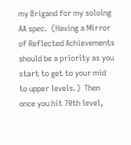my Brigand for my soloing AA spec.  (Having a Mirror of Reflected Achievements should be a priority as you start to get to your mid to upper levels.)  Then once you hit 70th level,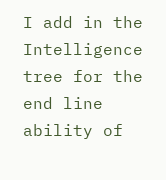I add in the Intelligence tree for the end line ability of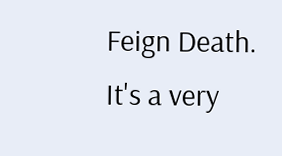Feign Death.  It's a very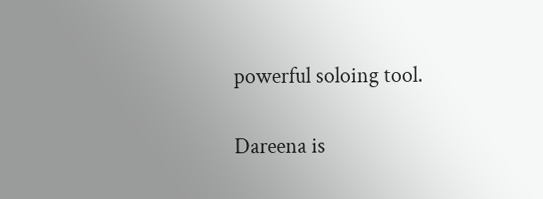powerful soloing tool.

Dareena is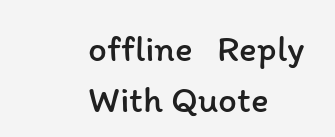offline   Reply With Quote